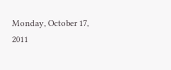Monday, October 17, 2011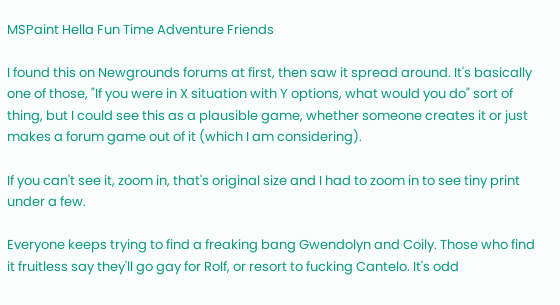MSPaint Hella Fun Time Adventure Friends

I found this on Newgrounds forums at first, then saw it spread around. It's basically one of those, "If you were in X situation with Y options, what would you do" sort of thing, but I could see this as a plausible game, whether someone creates it or just makes a forum game out of it (which I am considering).

If you can't see it, zoom in, that's original size and I had to zoom in to see tiny print under a few.

Everyone keeps trying to find a freaking bang Gwendolyn and Coily. Those who find it fruitless say they'll go gay for Rolf, or resort to fucking Cantelo. It's odd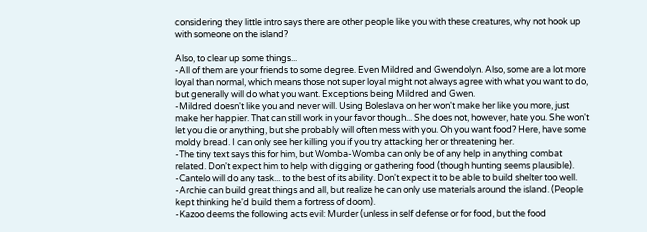considering they little intro says there are other people like you with these creatures, why not hook up with someone on the island?

Also, to clear up some things...
-All of them are your friends to some degree. Even Mildred and Gwendolyn. Also, some are a lot more loyal than normal, which means those not super loyal might not always agree with what you want to do, but generally will do what you want. Exceptions being Mildred and Gwen.
-Mildred doesn't like you and never will. Using Boleslava on her won't make her like you more, just make her happier. That can still work in your favor though... She does not, however, hate you. She won't let you die or anything, but she probably will often mess with you. Oh you want food? Here, have some moldy bread. I can only see her killing you if you try attacking her or threatening her.
-The tiny text says this for him, but Womba-Womba can only be of any help in anything combat related. Don't expect him to help with digging or gathering food (though hunting seems plausible).
-Cantelo will do any task... to the best of its ability. Don't expect it to be able to build shelter too well.
-Archie can build great things and all, but realize he can only use materials around the island. (People kept thinking he'd build them a fortress of doom).
-Kazoo deems the following acts evil: Murder (unless in self defense or for food, but the food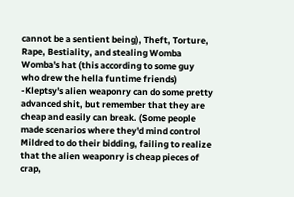cannot be a sentient being), Theft, Torture, Rape, Bestiality, and stealing Womba Womba's hat (this according to some guy who drew the hella funtime friends)
-Kleptsy's alien weaponry can do some pretty advanced shit, but remember that they are cheap and easily can break. (Some people made scenarios where they'd mind control Mildred to do their bidding, failing to realize that the alien weaponry is cheap pieces of crap,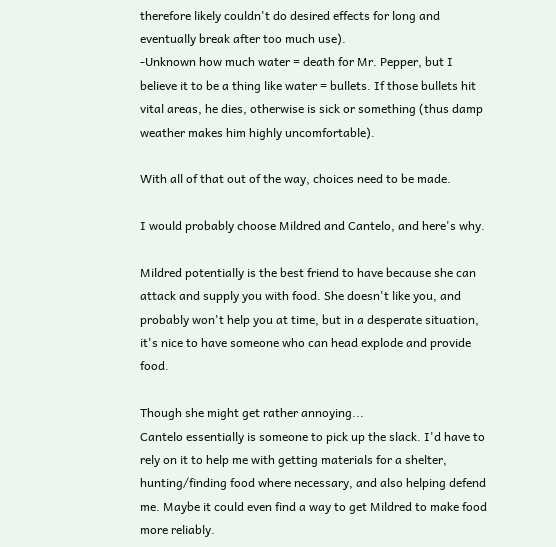therefore likely couldn't do desired effects for long and eventually break after too much use).
-Unknown how much water = death for Mr. Pepper, but I believe it to be a thing like water = bullets. If those bullets hit vital areas, he dies, otherwise is sick or something (thus damp weather makes him highly uncomfortable).

With all of that out of the way, choices need to be made.

I would probably choose Mildred and Cantelo, and here's why.

Mildred potentially is the best friend to have because she can attack and supply you with food. She doesn't like you, and probably won't help you at time, but in a desperate situation, it's nice to have someone who can head explode and provide food.

Though she might get rather annoying...
Cantelo essentially is someone to pick up the slack. I'd have to rely on it to help me with getting materials for a shelter, hunting/finding food where necessary, and also helping defend me. Maybe it could even find a way to get Mildred to make food more reliably.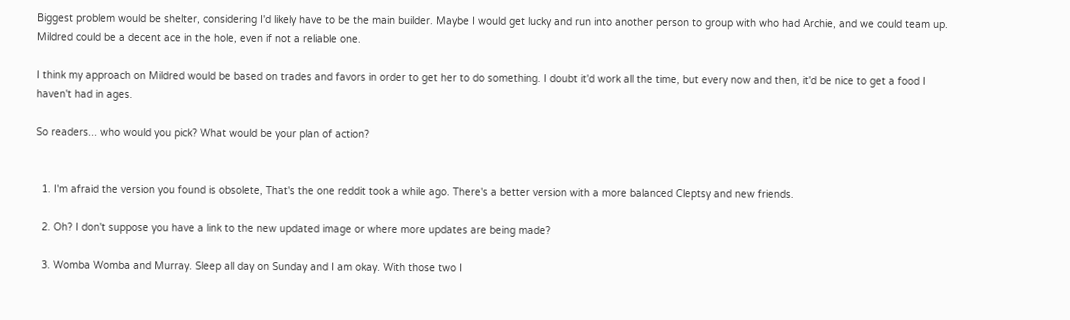Biggest problem would be shelter, considering I'd likely have to be the main builder. Maybe I would get lucky and run into another person to group with who had Archie, and we could team up. Mildred could be a decent ace in the hole, even if not a reliable one.

I think my approach on Mildred would be based on trades and favors in order to get her to do something. I doubt it'd work all the time, but every now and then, it'd be nice to get a food I haven't had in ages.

So readers... who would you pick? What would be your plan of action?


  1. I'm afraid the version you found is obsolete, That's the one reddit took a while ago. There's a better version with a more balanced Cleptsy and new friends.

  2. Oh? I don't suppose you have a link to the new updated image or where more updates are being made?

  3. Womba Womba and Murray. Sleep all day on Sunday and I am okay. With those two I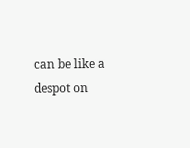can be like a despot on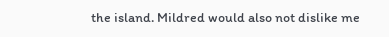the island. Mildred would also not dislike me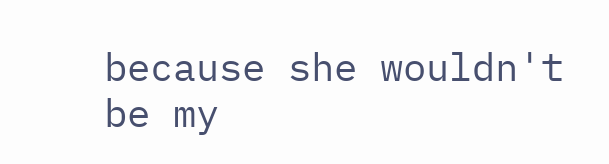because she wouldn't be my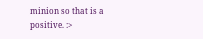minion so that is a positive. :>